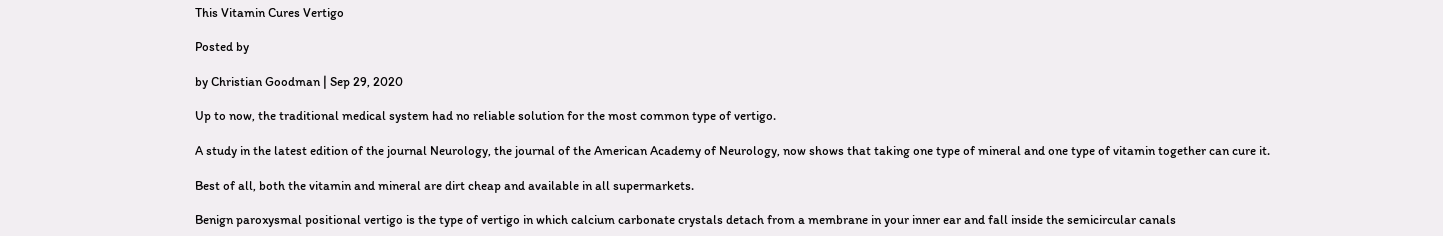This Vitamin Cures Vertigo

Posted by

by Christian Goodman | Sep 29, 2020

Up to now, the traditional medical system had no reliable solution for the most common type of vertigo.

A study in the latest edition of the journal Neurology, the journal of the American Academy of Neurology, now shows that taking one type of mineral and one type of vitamin together can cure it.

Best of all, both the vitamin and mineral are dirt cheap and available in all supermarkets.

Benign paroxysmal positional vertigo is the type of vertigo in which calcium carbonate crystals detach from a membrane in your inner ear and fall inside the semicircular canals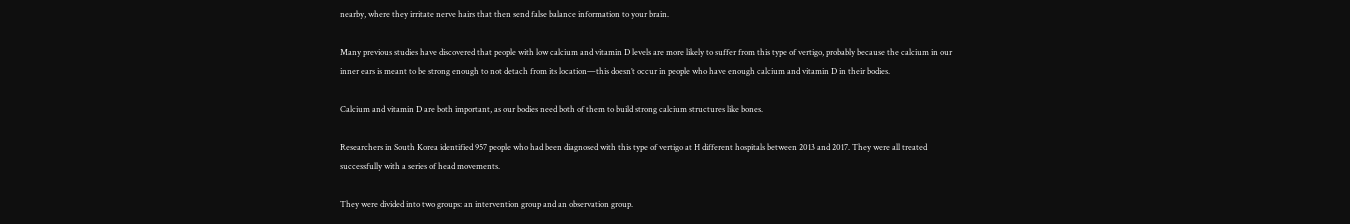nearby, where they irritate nerve hairs that then send false balance information to your brain.

Many previous studies have discovered that people with low calcium and vitamin D levels are more likely to suffer from this type of vertigo, probably because the calcium in our inner ears is meant to be strong enough to not detach from its location—this doesn’t occur in people who have enough calcium and vitamin D in their bodies.

Calcium and vitamin D are both important, as our bodies need both of them to build strong calcium structures like bones.

Researchers in South Korea identified 957 people who had been diagnosed with this type of vertigo at H different hospitals between 2013 and 2017. They were all treated successfully with a series of head movements.

They were divided into two groups: an intervention group and an observation group.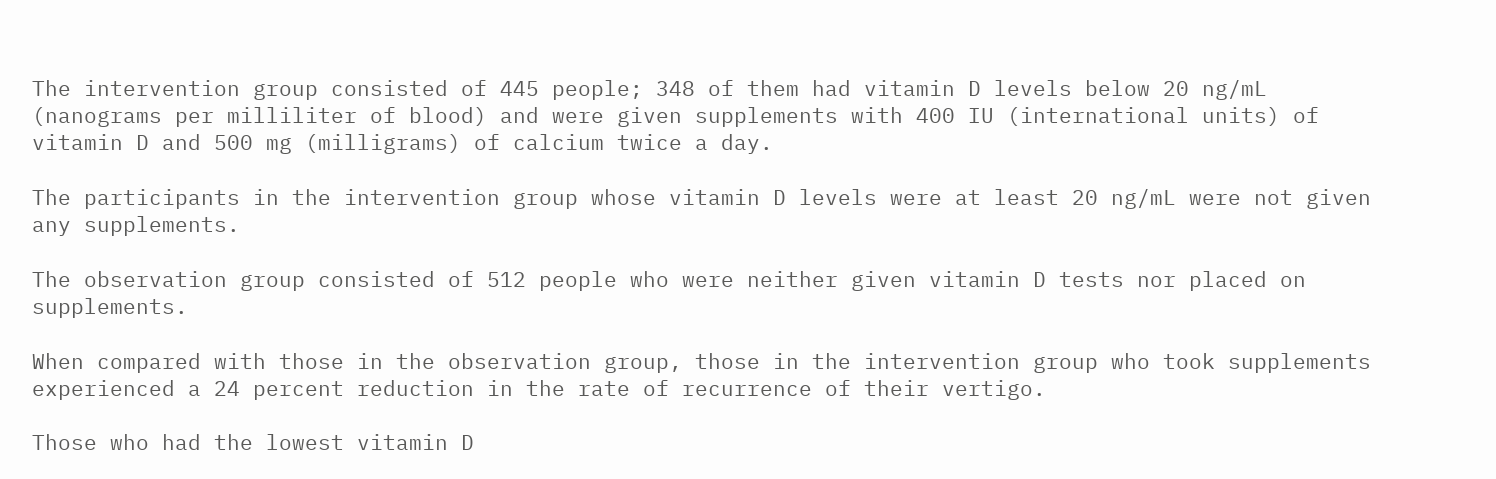The intervention group consisted of 445 people; 348 of them had vitamin D levels below 20 ng/mL (nanograms per milliliter of blood) and were given supplements with 400 IU (international units) of vitamin D and 500 mg (milligrams) of calcium twice a day.

The participants in the intervention group whose vitamin D levels were at least 20 ng/mL were not given any supplements.

The observation group consisted of 512 people who were neither given vitamin D tests nor placed on supplements.

When compared with those in the observation group, those in the intervention group who took supplements experienced a 24 percent reduction in the rate of recurrence of their vertigo.

Those who had the lowest vitamin D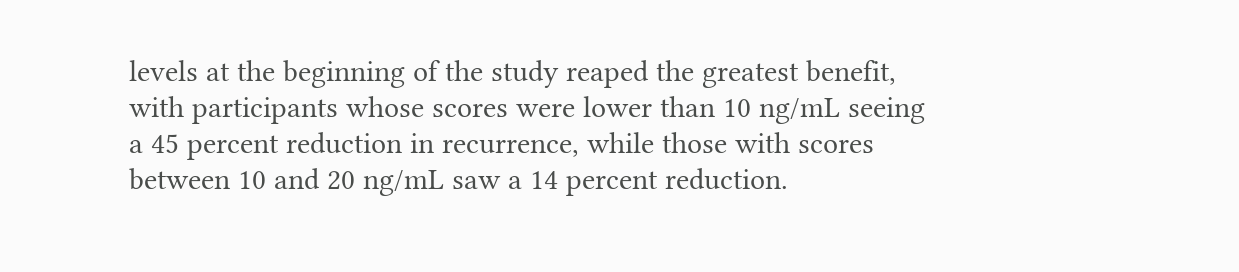levels at the beginning of the study reaped the greatest benefit, with participants whose scores were lower than 10 ng/mL seeing a 45 percent reduction in recurrence, while those with scores between 10 and 20 ng/mL saw a 14 percent reduction.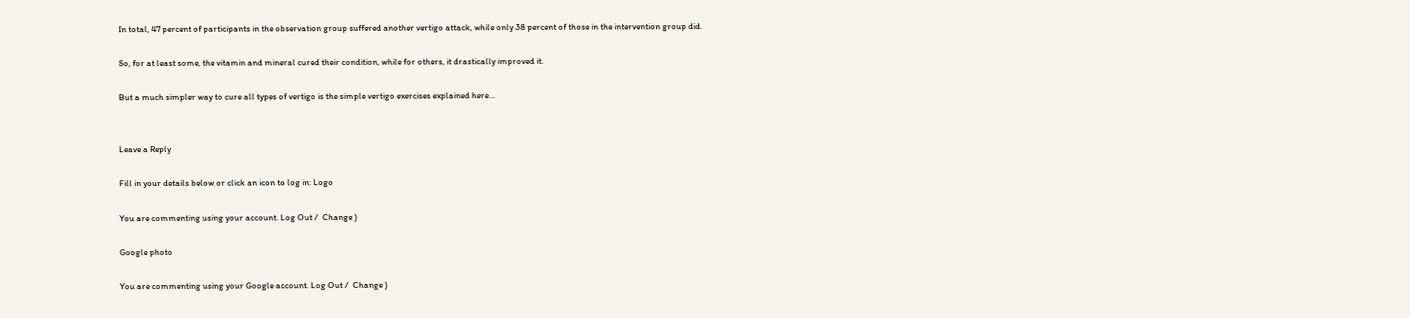In total, 47 percent of participants in the observation group suffered another vertigo attack, while only 38 percent of those in the intervention group did.

So, for at least some, the vitamin and mineral cured their condition, while for others, it drastically improved it.

But a much simpler way to cure all types of vertigo is the simple vertigo exercises explained here…


Leave a Reply

Fill in your details below or click an icon to log in: Logo

You are commenting using your account. Log Out /  Change )

Google photo

You are commenting using your Google account. Log Out /  Change )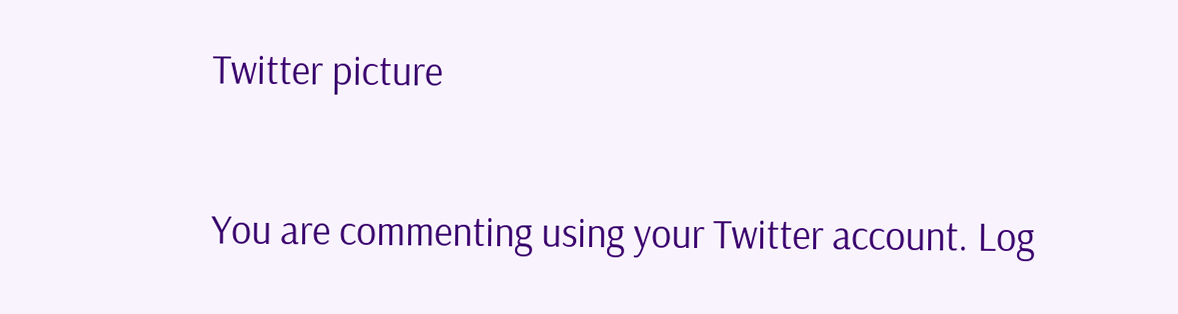Twitter picture

You are commenting using your Twitter account. Log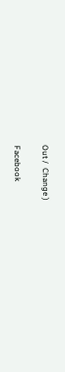Out /  Change )

Facebook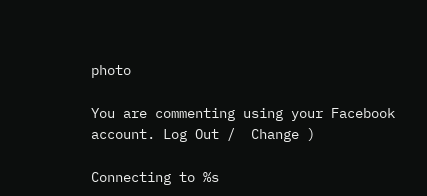photo

You are commenting using your Facebook account. Log Out /  Change )

Connecting to %s